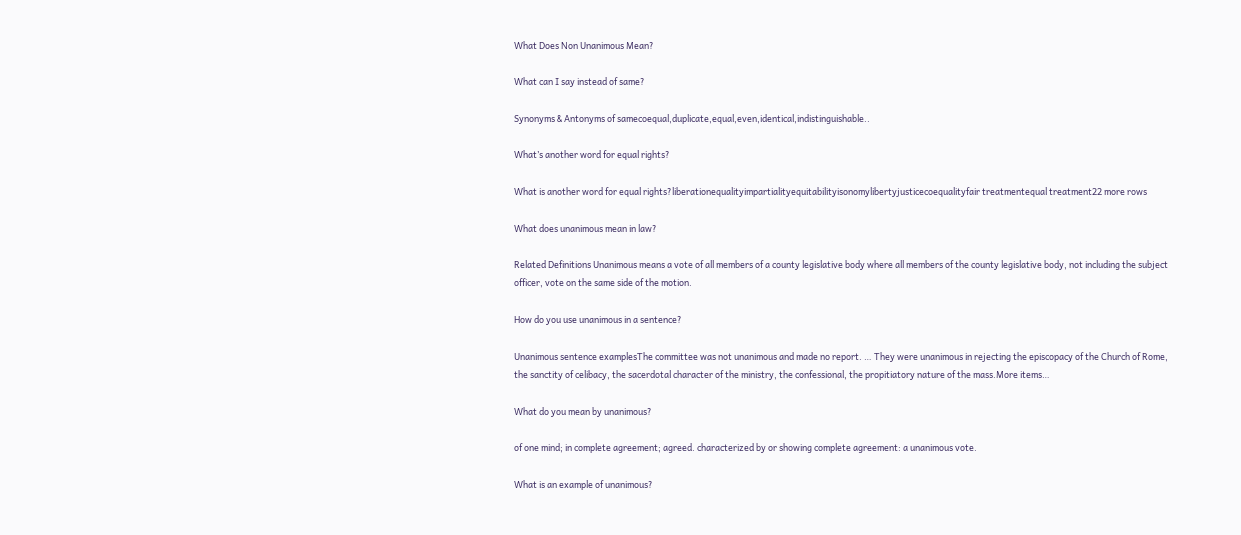What Does Non Unanimous Mean?

What can I say instead of same?

Synonyms & Antonyms of samecoequal,duplicate,equal,even,identical,indistinguishable..

What’s another word for equal rights?

What is another word for equal rights?liberationequalityimpartialityequitabilityisonomylibertyjusticecoequalityfair treatmentequal treatment22 more rows

What does unanimous mean in law?

Related Definitions Unanimous means a vote of all members of a county legislative body where all members of the county legislative body, not including the subject officer, vote on the same side of the motion.

How do you use unanimous in a sentence?

Unanimous sentence examplesThe committee was not unanimous and made no report. … They were unanimous in rejecting the episcopacy of the Church of Rome, the sanctity of celibacy, the sacerdotal character of the ministry, the confessional, the propitiatory nature of the mass.More items…

What do you mean by unanimous?

of one mind; in complete agreement; agreed. characterized by or showing complete agreement: a unanimous vote.

What is an example of unanimous?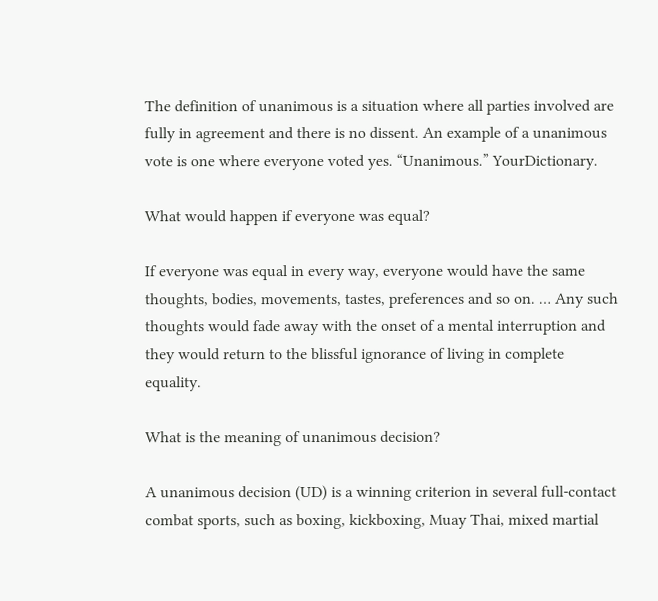The definition of unanimous is a situation where all parties involved are fully in agreement and there is no dissent. An example of a unanimous vote is one where everyone voted yes. “Unanimous.” YourDictionary.

What would happen if everyone was equal?

If everyone was equal in every way, everyone would have the same thoughts, bodies, movements, tastes, preferences and so on. … Any such thoughts would fade away with the onset of a mental interruption and they would return to the blissful ignorance of living in complete equality.

What is the meaning of unanimous decision?

A unanimous decision (UD) is a winning criterion in several full-contact combat sports, such as boxing, kickboxing, Muay Thai, mixed martial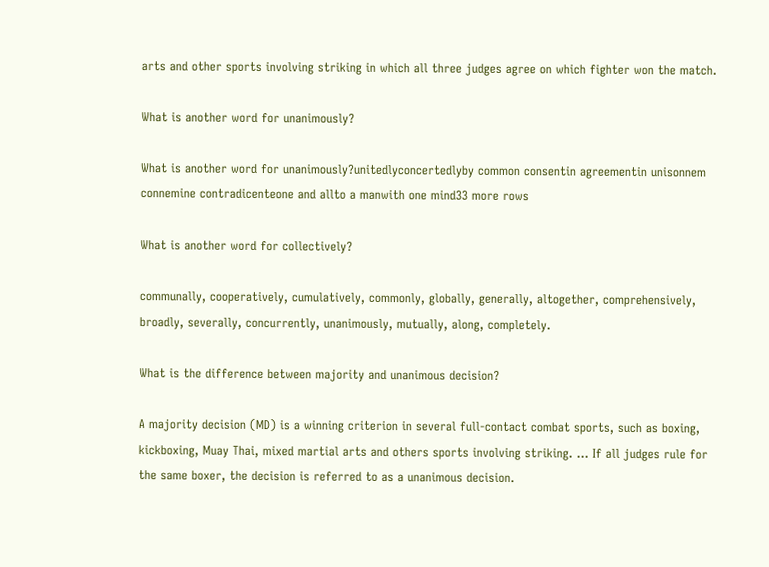arts and other sports involving striking in which all three judges agree on which fighter won the match.

What is another word for unanimously?

What is another word for unanimously?unitedlyconcertedlyby common consentin agreementin unisonnem connemine contradicenteone and allto a manwith one mind33 more rows

What is another word for collectively?

communally, cooperatively, cumulatively, commonly, globally, generally, altogether, comprehensively, broadly, severally, concurrently, unanimously, mutually, along, completely.

What is the difference between majority and unanimous decision?

A majority decision (MD) is a winning criterion in several full-contact combat sports, such as boxing, kickboxing, Muay Thai, mixed martial arts and others sports involving striking. … If all judges rule for the same boxer, the decision is referred to as a unanimous decision.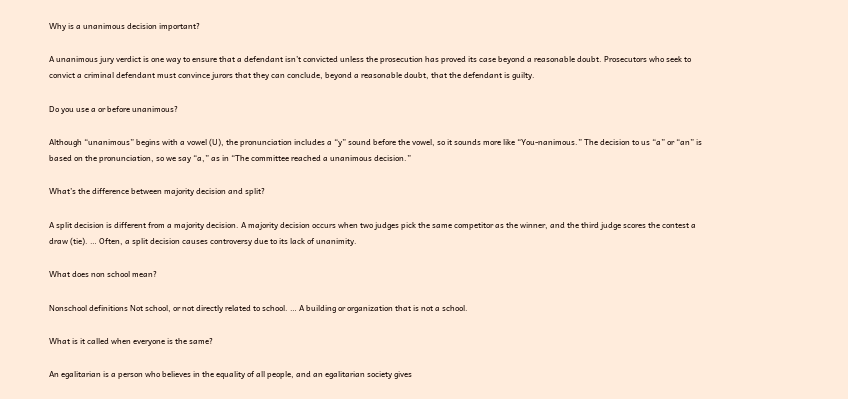Why is a unanimous decision important?

A unanimous jury verdict is one way to ensure that a defendant isn’t convicted unless the prosecution has proved its case beyond a reasonable doubt. Prosecutors who seek to convict a criminal defendant must convince jurors that they can conclude, beyond a reasonable doubt, that the defendant is guilty.

Do you use a or before unanimous?

Although “unanimous” begins with a vowel (U), the pronunciation includes a “y” sound before the vowel, so it sounds more like “You-nanimous.” The decision to us “a” or “an” is based on the pronunciation, so we say “a,” as in “The committee reached a unanimous decision.”

What’s the difference between majority decision and split?

A split decision is different from a majority decision. A majority decision occurs when two judges pick the same competitor as the winner, and the third judge scores the contest a draw (tie). … Often, a split decision causes controversy due to its lack of unanimity.

What does non school mean?

Nonschool definitions Not school, or not directly related to school. … A building or organization that is not a school.

What is it called when everyone is the same?

An egalitarian is a person who believes in the equality of all people, and an egalitarian society gives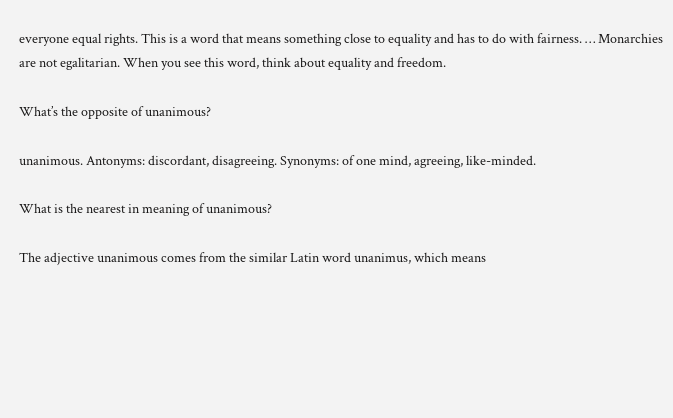everyone equal rights. This is a word that means something close to equality and has to do with fairness. … Monarchies are not egalitarian. When you see this word, think about equality and freedom.

What’s the opposite of unanimous?

unanimous. Antonyms: discordant, disagreeing. Synonyms: of one mind, agreeing, like-minded.

What is the nearest in meaning of unanimous?

The adjective unanimous comes from the similar Latin word unanimus, which means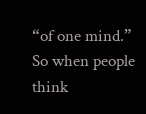“of one mind.” So when people think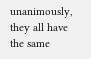unanimously, they all have the same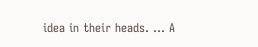idea in their heads. … A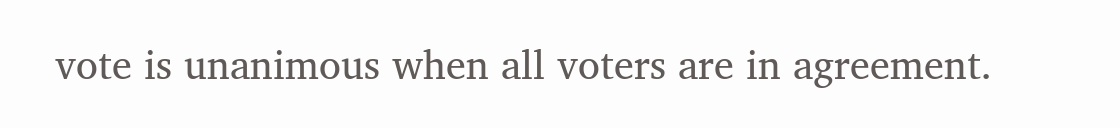vote is unanimous when all voters are in agreement.